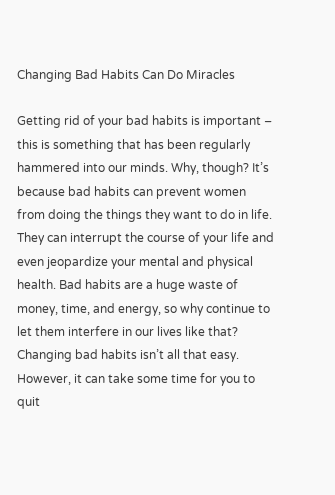Changing Bad Habits Can Do Miracles

Getting rid of your bad habits is important – this is something that has been regularly hammered into our minds. Why, though? It’s because bad habits can prevent women from doing the things they want to do in life. They can interrupt the course of your life and even jeopardize your mental and physical health. Bad habits are a huge waste of money, time, and energy, so why continue to let them interfere in our lives like that?
Changing bad habits isn’t all that easy. However, it can take some time for you to quit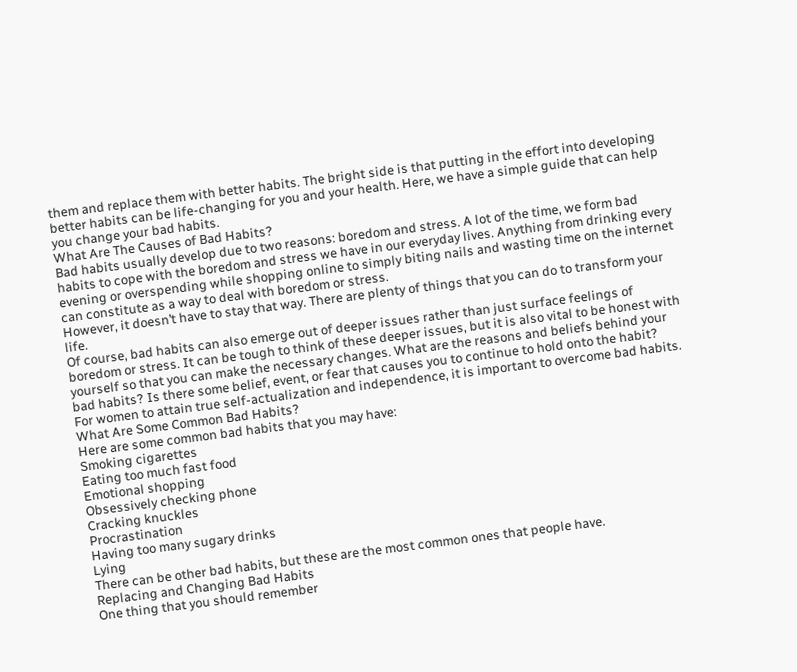them and replace them with better habits. The bright side is that putting in the effort into developing better habits can be life-changing for you and your health. Here, we have a simple guide that can help you change your bad habits.
What Are The Causes of Bad Habits?
Bad habits usually develop due to two reasons: boredom and stress. A lot of the time, we form bad habits to cope with the boredom and stress we have in our everyday lives. Anything from drinking every evening or overspending while shopping online to simply biting nails and wasting time on the internet can constitute as a way to deal with boredom or stress.
However, it doesn’t have to stay that way. There are plenty of things that you can do to transform your life.
Of course, bad habits can also emerge out of deeper issues rather than just surface feelings of boredom or stress. It can be tough to think of these deeper issues, but it is also vital to be honest with yourself so that you can make the necessary changes. What are the reasons and beliefs behind your bad habits? Is there some belief, event, or fear that causes you to continue to hold onto the habit?
For women to attain true self-actualization and independence, it is important to overcome bad habits.
What Are Some Common Bad Habits?
Here are some common bad habits that you may have:
Smoking cigarettes
Eating too much fast food
Emotional shopping
Obsessively checking phone
Cracking knuckles
Procrastination
Having too many sugary drinks
Lying
There can be other bad habits, but these are the most common ones that people have.
Replacing and Changing Bad Habits
One thing that you should remember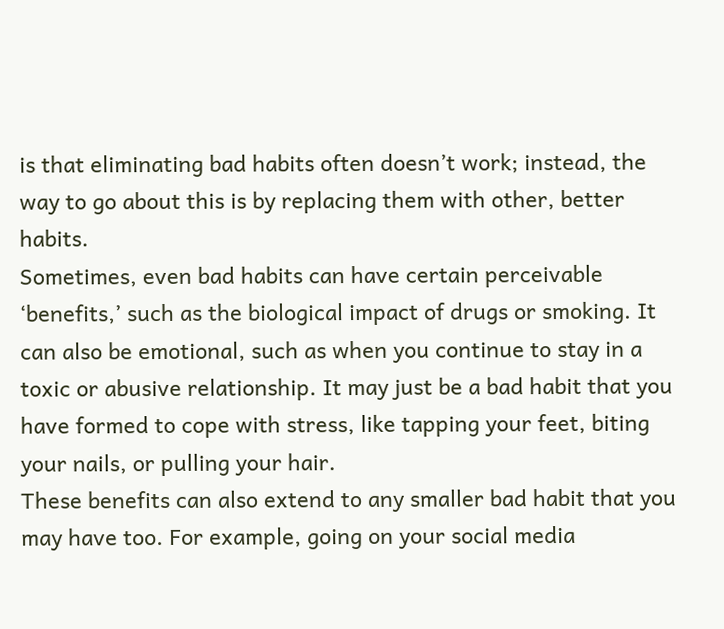is that eliminating bad habits often doesn’t work; instead, the way to go about this is by replacing them with other, better habits.
Sometimes, even bad habits can have certain perceivable ‘benefits,’ such as the biological impact of drugs or smoking. It can also be emotional, such as when you continue to stay in a toxic or abusive relationship. It may just be a bad habit that you have formed to cope with stress, like tapping your feet, biting your nails, or pulling your hair.
These benefits can also extend to any smaller bad habit that you may have too. For example, going on your social media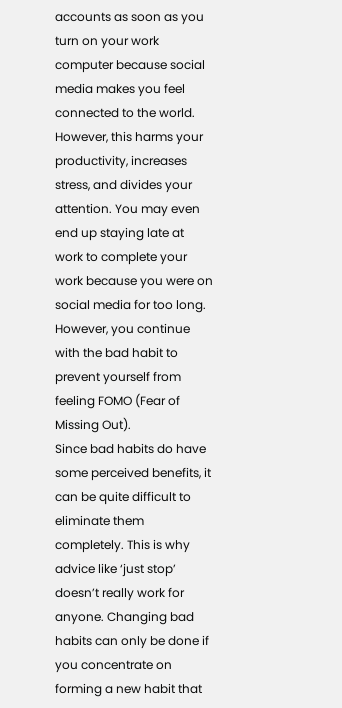accounts as soon as you turn on your work computer because social media makes you feel connected to the world. However, this harms your productivity, increases stress, and divides your attention. You may even end up staying late at work to complete your work because you were on social media for too long. However, you continue with the bad habit to prevent yourself from feeling FOMO (Fear of Missing Out).
Since bad habits do have some perceived benefits, it can be quite difficult to eliminate them completely. This is why advice like ‘just stop’ doesn’t really work for anyone. Changing bad habits can only be done if you concentrate on forming a new habit that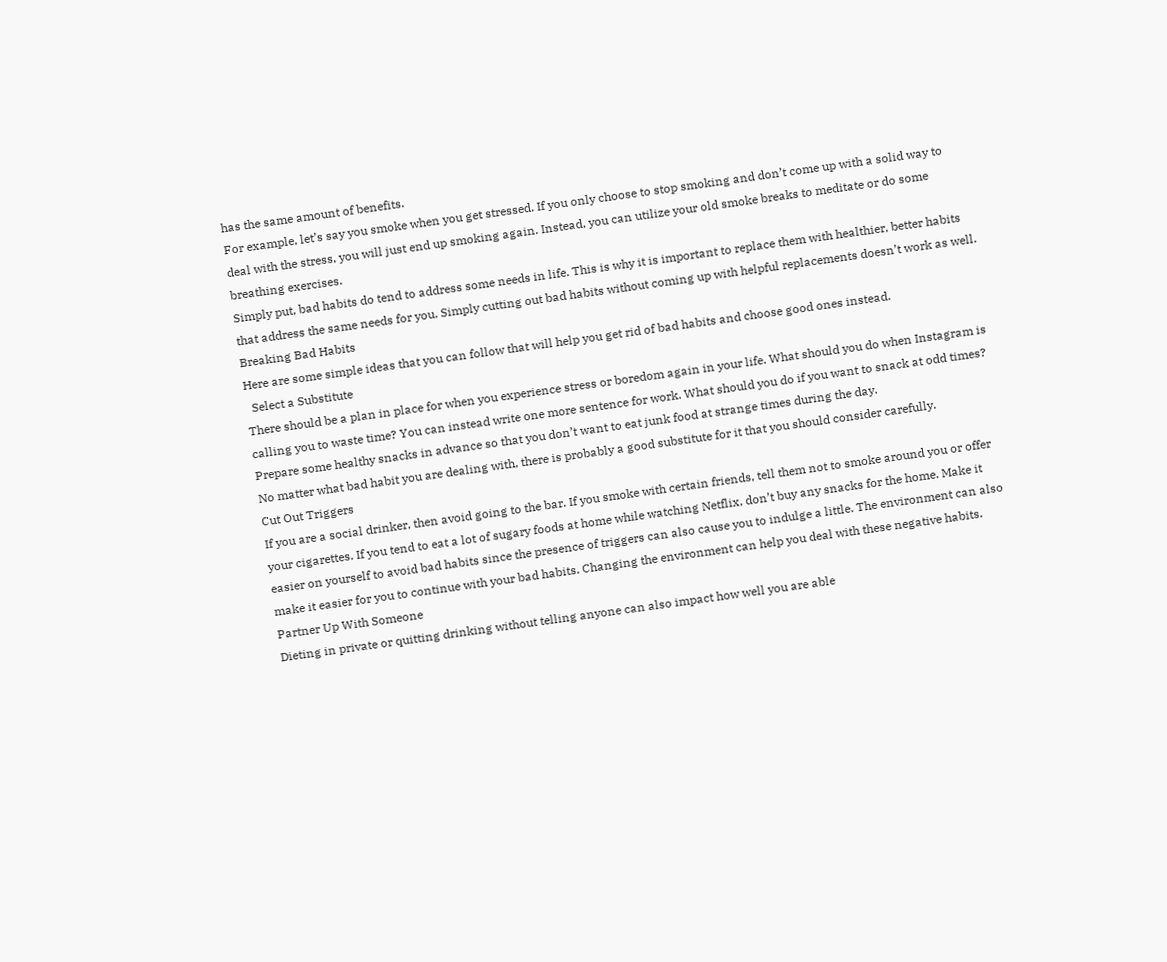has the same amount of benefits.
For example, let’s say you smoke when you get stressed. If you only choose to stop smoking and don’t come up with a solid way to deal with the stress, you will just end up smoking again. Instead, you can utilize your old smoke breaks to meditate or do some breathing exercises.
Simply put, bad habits do tend to address some needs in life. This is why it is important to replace them with healthier, better habits that address the same needs for you. Simply cutting out bad habits without coming up with helpful replacements doesn’t work as well.
Breaking Bad Habits
Here are some simple ideas that you can follow that will help you get rid of bad habits and choose good ones instead.
  Select a Substitute
There should be a plan in place for when you experience stress or boredom again in your life. What should you do when Instagram is calling you to waste time? You can instead write one more sentence for work. What should you do if you want to snack at odd times? Prepare some healthy snacks in advance so that you don’t want to eat junk food at strange times during the day.
No matter what bad habit you are dealing with, there is probably a good substitute for it that you should consider carefully.
Cut Out Triggers
If you are a social drinker, then avoid going to the bar. If you smoke with certain friends, tell them not to smoke around you or offer your cigarettes. If you tend to eat a lot of sugary foods at home while watching Netflix, don’t buy any snacks for the home. Make it easier on yourself to avoid bad habits since the presence of triggers can also cause you to indulge a little. The environment can also make it easier for you to continue with your bad habits. Changing the environment can help you deal with these negative habits.
Partner Up With Someone
Dieting in private or quitting drinking without telling anyone can also impact how well you are able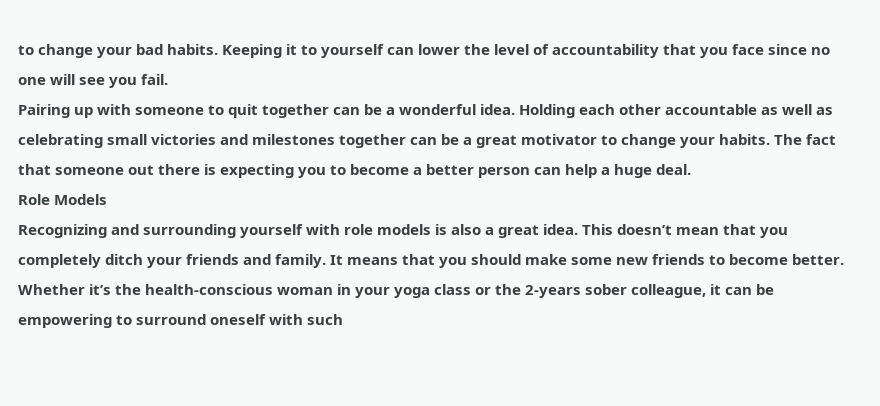to change your bad habits. Keeping it to yourself can lower the level of accountability that you face since no one will see you fail.
Pairing up with someone to quit together can be a wonderful idea. Holding each other accountable as well as celebrating small victories and milestones together can be a great motivator to change your habits. The fact that someone out there is expecting you to become a better person can help a huge deal.
Role Models
Recognizing and surrounding yourself with role models is also a great idea. This doesn’t mean that you completely ditch your friends and family. It means that you should make some new friends to become better. Whether it’s the health-conscious woman in your yoga class or the 2-years sober colleague, it can be empowering to surround oneself with such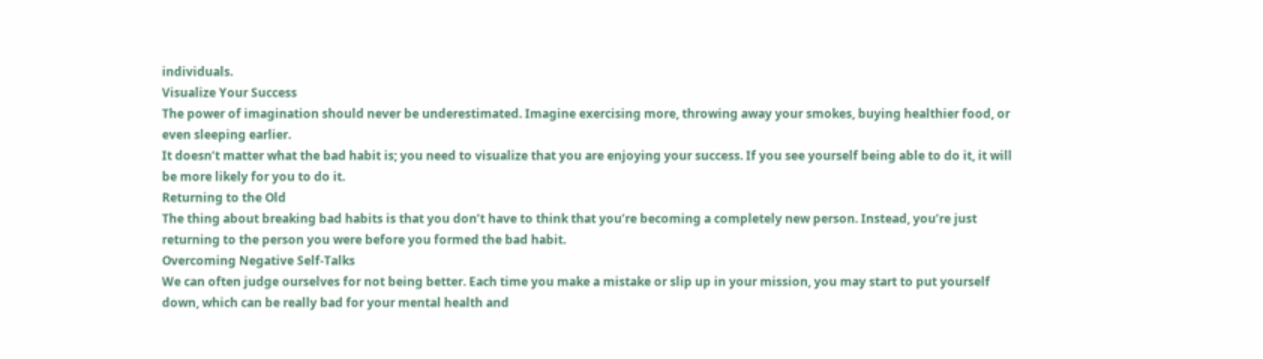individuals.
Visualize Your Success
The power of imagination should never be underestimated. Imagine exercising more, throwing away your smokes, buying healthier food, or even sleeping earlier.
It doesn’t matter what the bad habit is; you need to visualize that you are enjoying your success. If you see yourself being able to do it, it will be more likely for you to do it.
Returning to the Old
The thing about breaking bad habits is that you don’t have to think that you’re becoming a completely new person. Instead, you’re just returning to the person you were before you formed the bad habit.
Overcoming Negative Self-Talks
We can often judge ourselves for not being better. Each time you make a mistake or slip up in your mission, you may start to put yourself down, which can be really bad for your mental health and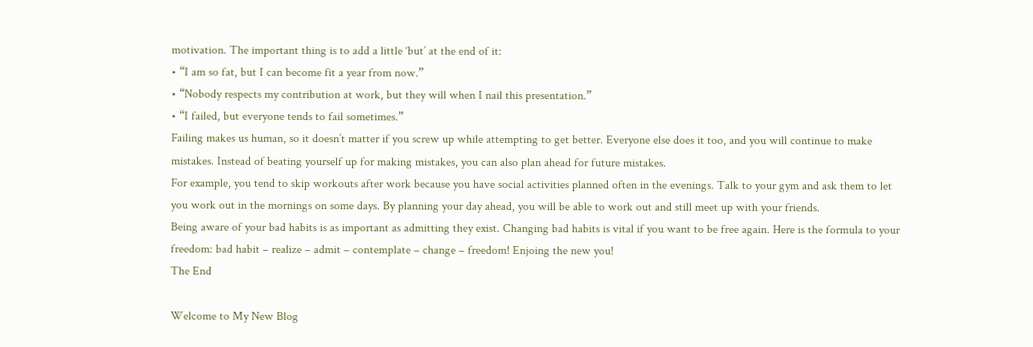motivation. The important thing is to add a little ‘but’ at the end of it:
• “I am so fat, but I can become fit a year from now.”
• “Nobody respects my contribution at work, but they will when I nail this presentation.”
• “I failed, but everyone tends to fail sometimes.”
Failing makes us human, so it doesn’t matter if you screw up while attempting to get better. Everyone else does it too, and you will continue to make mistakes. Instead of beating yourself up for making mistakes, you can also plan ahead for future mistakes.
For example, you tend to skip workouts after work because you have social activities planned often in the evenings. Talk to your gym and ask them to let you work out in the mornings on some days. By planning your day ahead, you will be able to work out and still meet up with your friends.
Being aware of your bad habits is as important as admitting they exist. Changing bad habits is vital if you want to be free again. Here is the formula to your freedom: bad habit – realize – admit – contemplate – change – freedom! Enjoing the new you!
The End

Welcome to My New Blog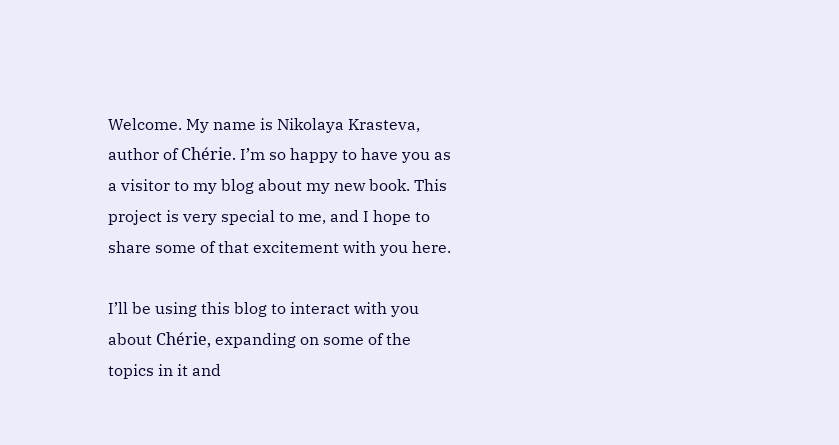Welcome. My name is Nikolaya Krasteva, author of Chérie. I’m so happy to have you as a visitor to my blog about my new book. This project is very special to me, and I hope to share some of that excitement with you here.

I’ll be using this blog to interact with you about Chérie, expanding on some of the topics in it and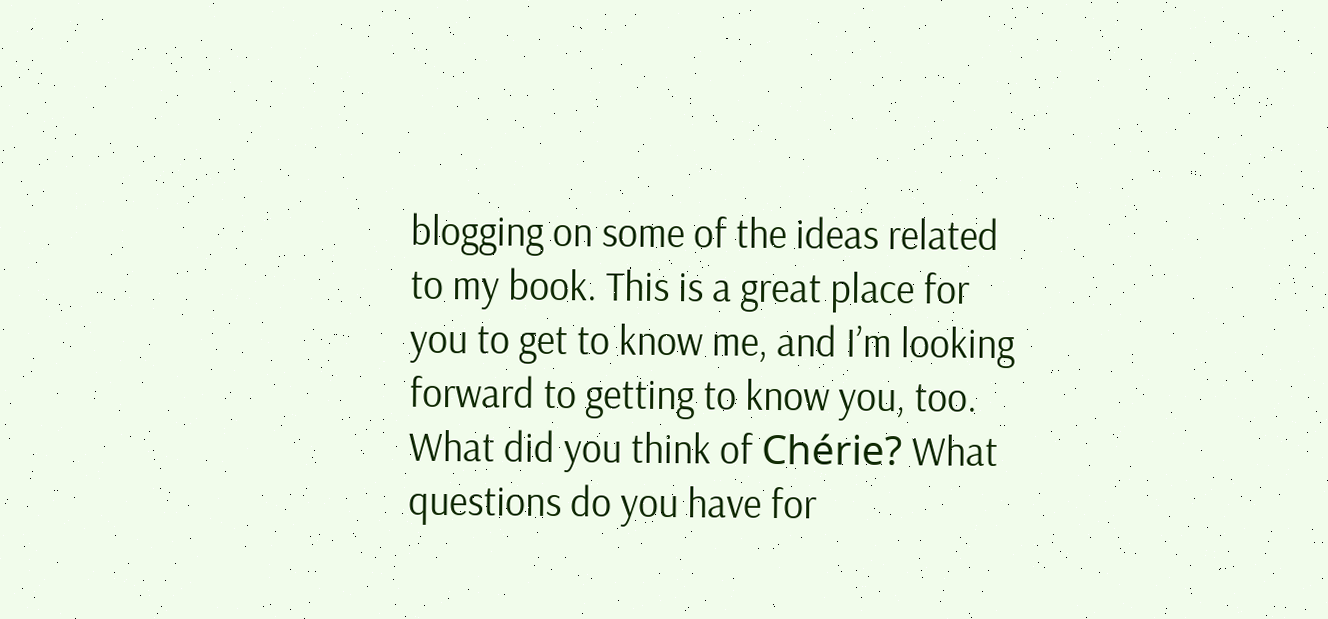blogging on some of the ideas related to my book. This is a great place for you to get to know me, and I’m looking forward to getting to know you, too. What did you think of Chérie? What questions do you have for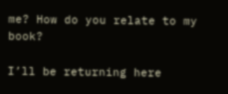me? How do you relate to my book?

I’ll be returning here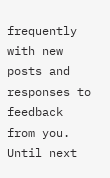frequently with new posts and responses to feedback from you. Until next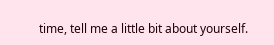time, tell me a little bit about yourself.